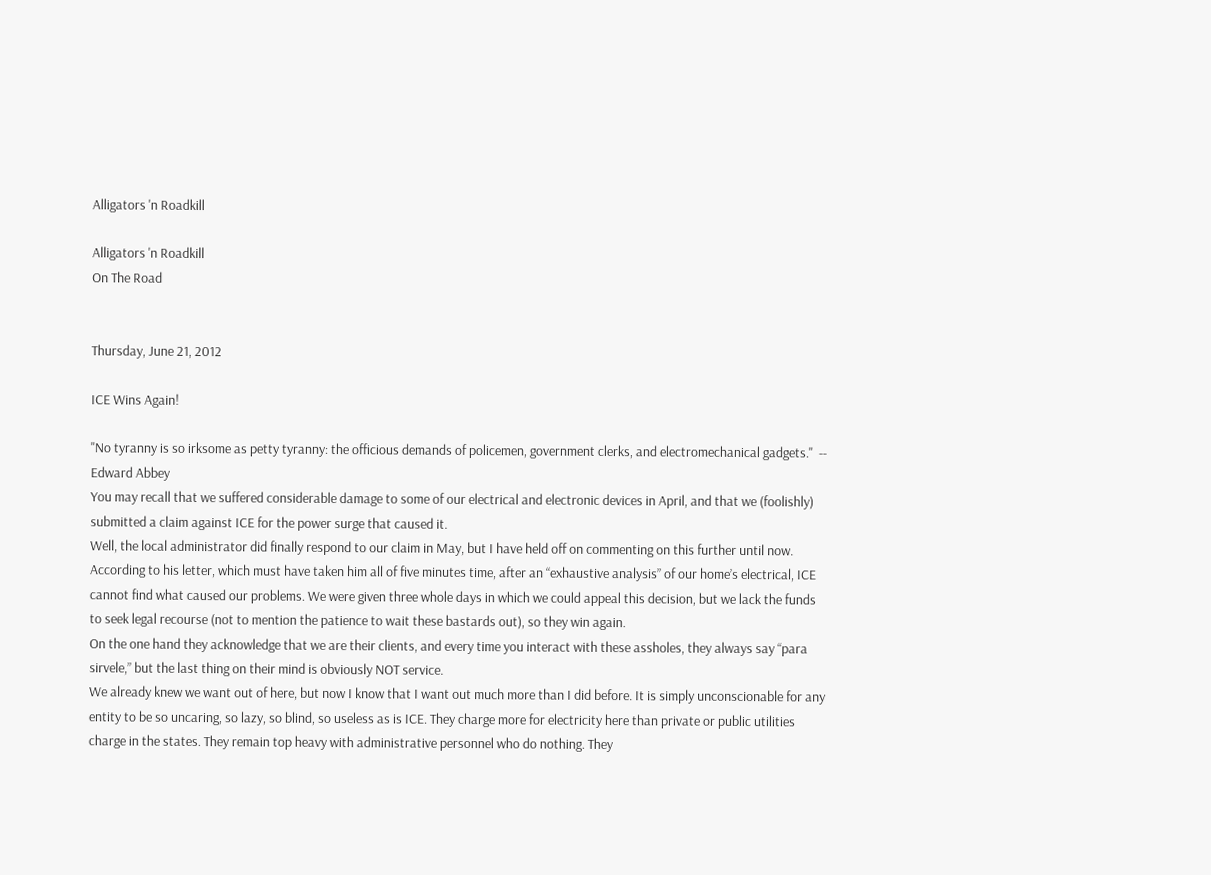Alligators 'n Roadkill

Alligators 'n Roadkill
On The Road


Thursday, June 21, 2012

ICE Wins Again!

"No tyranny is so irksome as petty tyranny: the officious demands of policemen, government clerks, and electromechanical gadgets."  -- Edward Abbey
You may recall that we suffered considerable damage to some of our electrical and electronic devices in April, and that we (foolishly) submitted a claim against ICE for the power surge that caused it.
Well, the local administrator did finally respond to our claim in May, but I have held off on commenting on this further until now. According to his letter, which must have taken him all of five minutes time, after an “exhaustive analysis” of our home’s electrical, ICE cannot find what caused our problems. We were given three whole days in which we could appeal this decision, but we lack the funds to seek legal recourse (not to mention the patience to wait these bastards out), so they win again.
On the one hand they acknowledge that we are their clients, and every time you interact with these assholes, they always say “para sirvele,” but the last thing on their mind is obviously NOT service.
We already knew we want out of here, but now I know that I want out much more than I did before. It is simply unconscionable for any entity to be so uncaring, so lazy, so blind, so useless as is ICE. They charge more for electricity here than private or public utilities charge in the states. They remain top heavy with administrative personnel who do nothing. They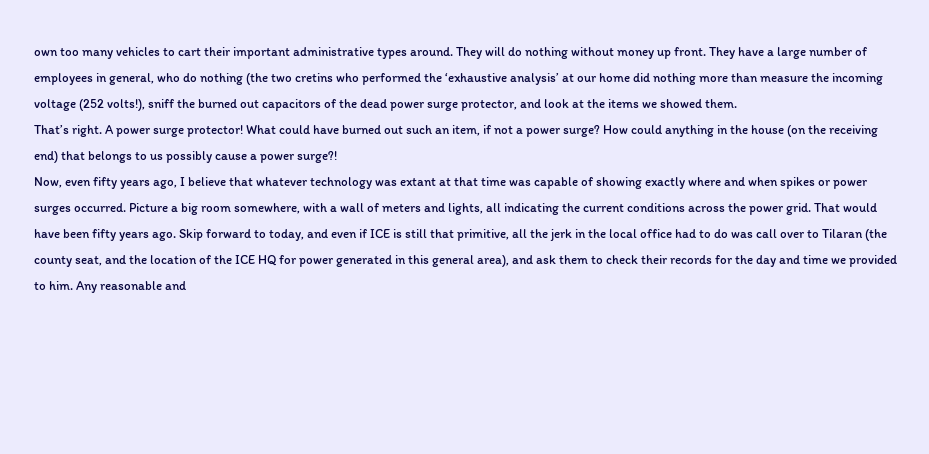own too many vehicles to cart their important administrative types around. They will do nothing without money up front. They have a large number of employees in general, who do nothing (the two cretins who performed the ‘exhaustive analysis’ at our home did nothing more than measure the incoming voltage (252 volts!), sniff the burned out capacitors of the dead power surge protector, and look at the items we showed them.
That’s right. A power surge protector! What could have burned out such an item, if not a power surge? How could anything in the house (on the receiving end) that belongs to us possibly cause a power surge?!
Now, even fifty years ago, I believe that whatever technology was extant at that time was capable of showing exactly where and when spikes or power surges occurred. Picture a big room somewhere, with a wall of meters and lights, all indicating the current conditions across the power grid. That would have been fifty years ago. Skip forward to today, and even if ICE is still that primitive, all the jerk in the local office had to do was call over to Tilaran (the county seat, and the location of the ICE HQ for power generated in this general area), and ask them to check their records for the day and time we provided to him. Any reasonable and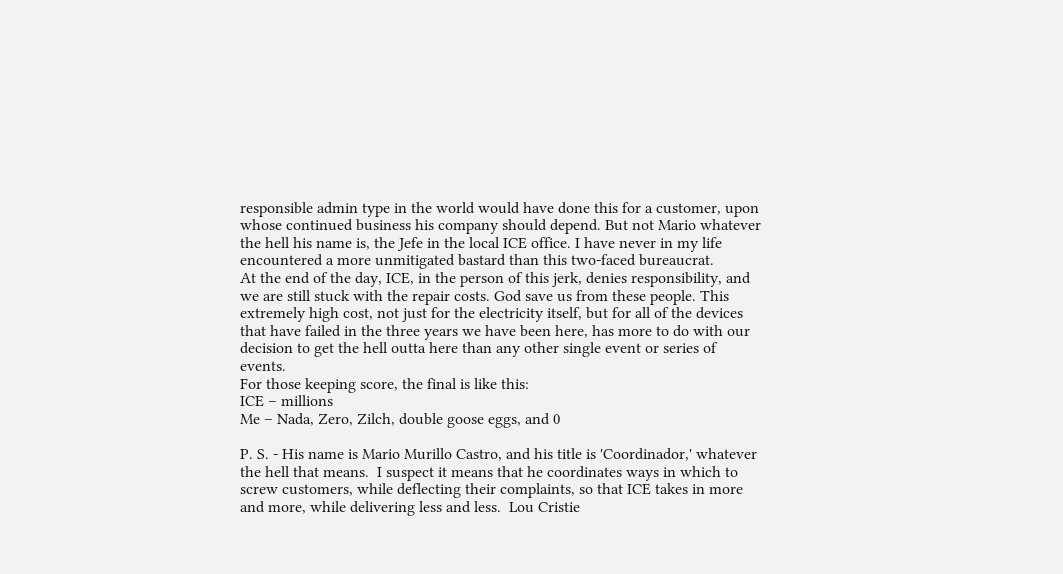responsible admin type in the world would have done this for a customer, upon whose continued business his company should depend. But not Mario whatever the hell his name is, the Jefe in the local ICE office. I have never in my life encountered a more unmitigated bastard than this two-faced bureaucrat.
At the end of the day, ICE, in the person of this jerk, denies responsibility, and we are still stuck with the repair costs. God save us from these people. This extremely high cost, not just for the electricity itself, but for all of the devices that have failed in the three years we have been here, has more to do with our decision to get the hell outta here than any other single event or series of events.
For those keeping score, the final is like this:
ICE – millions
Me – Nada, Zero, Zilch, double goose eggs, and 0

P. S. - His name is Mario Murillo Castro, and his title is 'Coordinador,' whatever the hell that means.  I suspect it means that he coordinates ways in which to screw customers, while deflecting their complaints, so that ICE takes in more and more, while delivering less and less.  Lou Cristie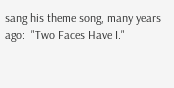sang his theme song, many years ago:  "Two Faces Have I."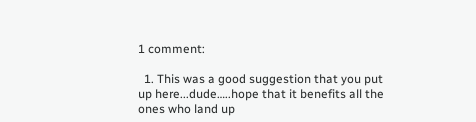1 comment:

  1. This was a good suggestion that you put up here...dude…..hope that it benefits all the ones who land up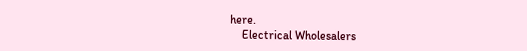here.
    Electrical Wholesalers